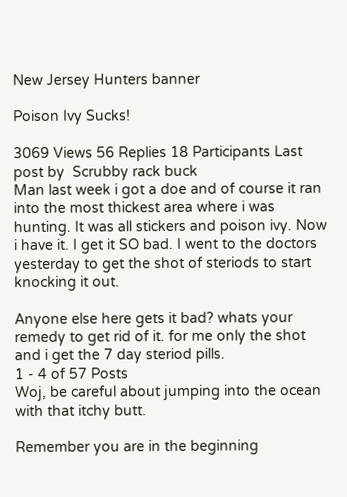New Jersey Hunters banner

Poison Ivy Sucks!

3069 Views 56 Replies 18 Participants Last post by  Scrubby rack buck
Man last week i got a doe and of course it ran into the most thickest area where i was hunting. It was all stickers and poison ivy. Now i have it. I get it SO bad. I went to the doctors yesterday to get the shot of steriods to start knocking it out.

Anyone else here gets it bad? whats your remedy to get rid of it. for me only the shot and i get the 7 day steriod pills.
1 - 4 of 57 Posts
Woj, be careful about jumping into the ocean with that itchy butt.

Remember you are in the beginning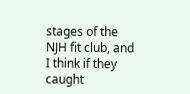stages of the NJH fit club, and I think if they caught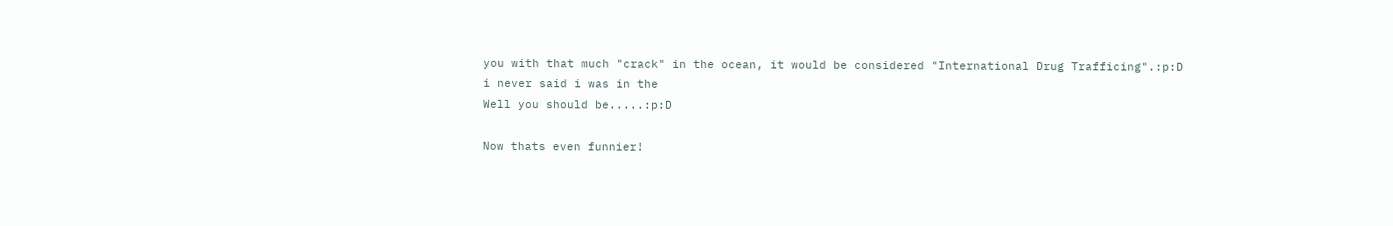you with that much "crack" in the ocean, it would be considered "International Drug Trafficing".:p:D
i never said i was in the
Well you should be.....:p:D

Now thats even funnier!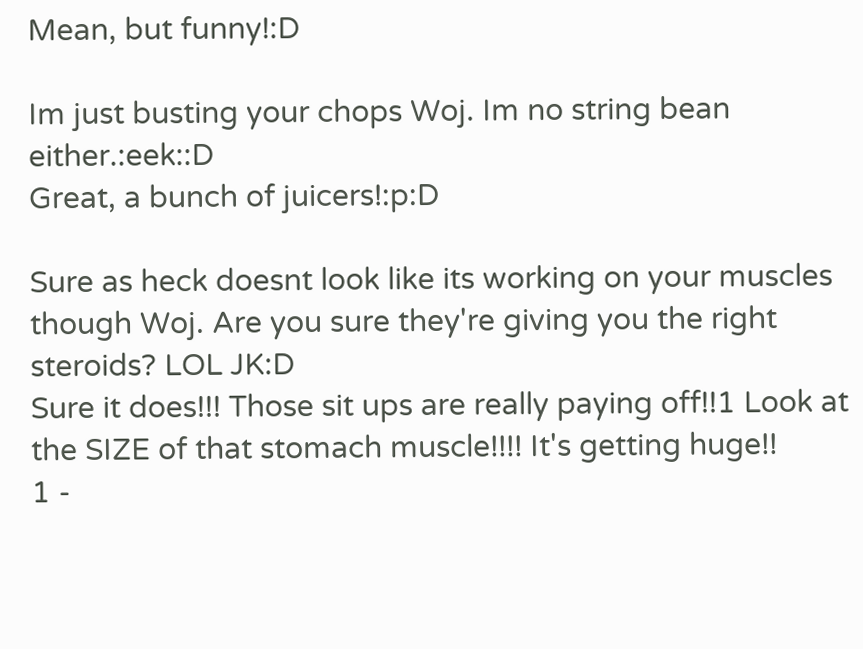Mean, but funny!:D

Im just busting your chops Woj. Im no string bean either.:eek::D
Great, a bunch of juicers!:p:D

Sure as heck doesnt look like its working on your muscles though Woj. Are you sure they're giving you the right steroids? LOL JK:D
Sure it does!!! Those sit ups are really paying off!!1 Look at the SIZE of that stomach muscle!!!! It's getting huge!!
1 -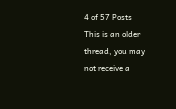4 of 57 Posts
This is an older thread, you may not receive a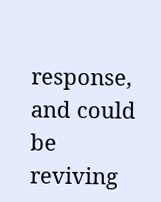response, and could be reviving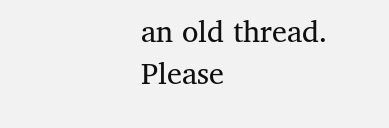an old thread. Please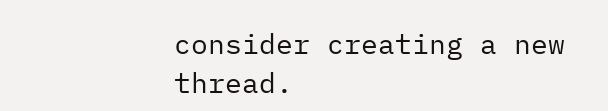consider creating a new thread.